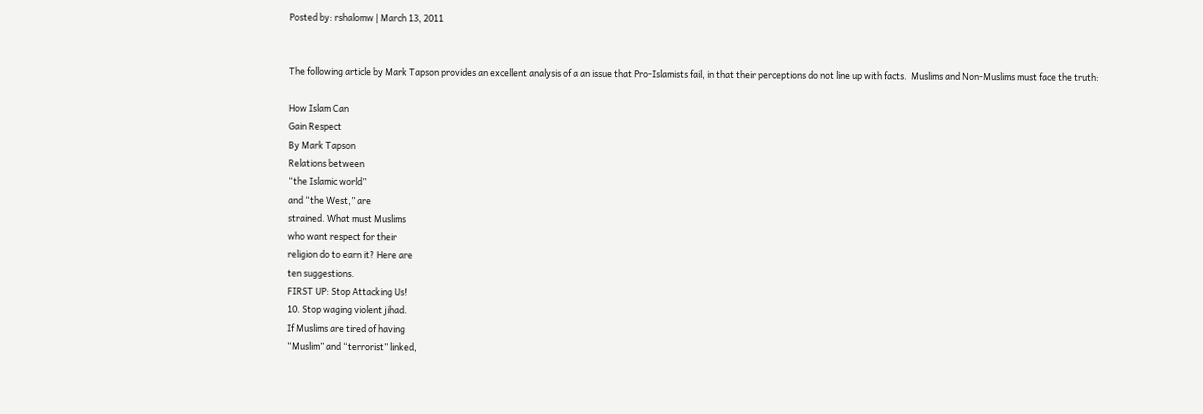Posted by: rshalomw | March 13, 2011


The following article by Mark Tapson provides an excellent analysis of a an issue that Pro-Islamists fail, in that their perceptions do not line up with facts.  Muslims and Non-Muslims must face the truth:

How Islam Can
Gain Respect
By Mark Tapson
Relations between
“the Islamic world”
and “the West,” are
strained. What must Muslims
who want respect for their
religion do to earn it? Here are
ten suggestions.
FIRST UP: Stop Attacking Us!
10. Stop waging violent jihad.
If Muslims are tired of having
“Muslim” and “terrorist” linked,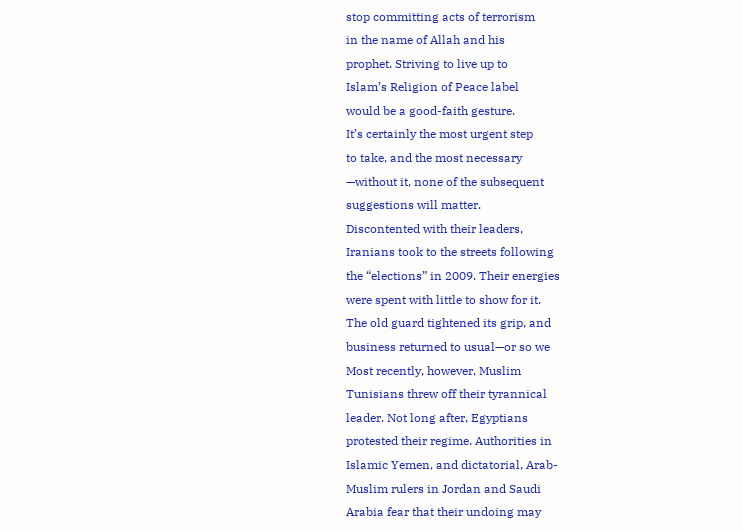stop committing acts of terrorism
in the name of Allah and his
prophet. Striving to live up to
Islam’s Religion of Peace label
would be a good-faith gesture.
It’s certainly the most urgent step
to take, and the most necessary
—without it, none of the subsequent
suggestions will matter.
Discontented with their leaders,
Iranians took to the streets following
the “elections” in 2009. Their energies
were spent with little to show for it.
The old guard tightened its grip, and
business returned to usual—or so we
Most recently, however, Muslim
Tunisians threw off their tyrannical
leader. Not long after, Egyptians
protested their regime. Authorities in
Islamic Yemen, and dictatorial, Arab-
Muslim rulers in Jordan and Saudi
Arabia fear that their undoing may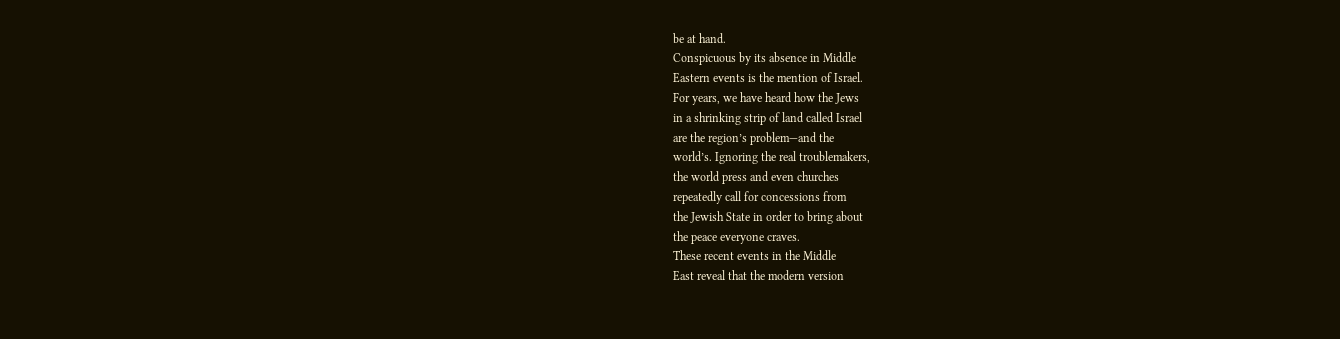be at hand.
Conspicuous by its absence in Middle
Eastern events is the mention of Israel.
For years, we have heard how the Jews
in a shrinking strip of land called Israel
are the region’s problem—and the
world’s. Ignoring the real troublemakers,
the world press and even churches
repeatedly call for concessions from
the Jewish State in order to bring about
the peace everyone craves.
These recent events in the Middle
East reveal that the modern version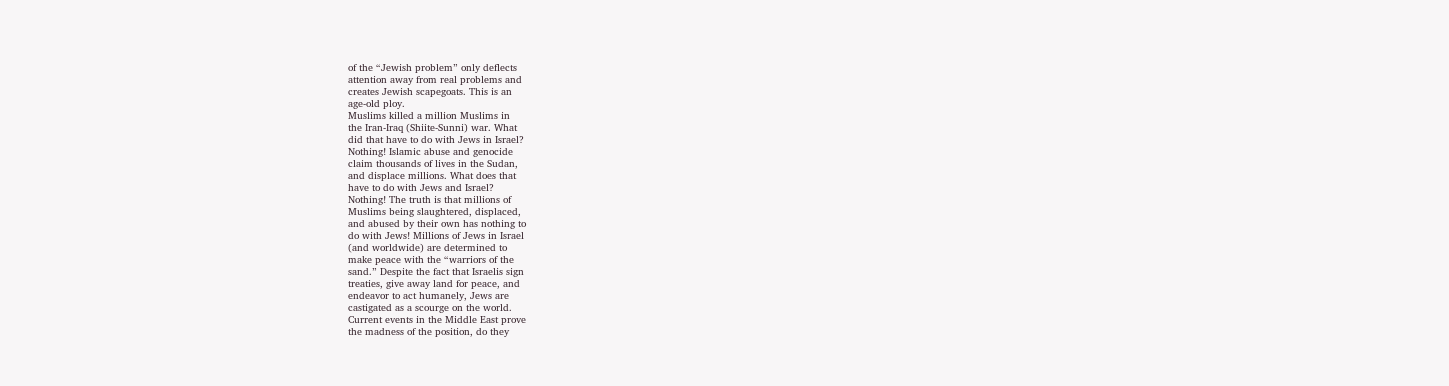of the “Jewish problem” only deflects
attention away from real problems and
creates Jewish scapegoats. This is an
age-old ploy.
Muslims killed a million Muslims in
the Iran-Iraq (Shiite-Sunni) war. What
did that have to do with Jews in Israel?
Nothing! Islamic abuse and genocide
claim thousands of lives in the Sudan,
and displace millions. What does that
have to do with Jews and Israel?
Nothing! The truth is that millions of
Muslims being slaughtered, displaced,
and abused by their own has nothing to
do with Jews! Millions of Jews in Israel
(and worldwide) are determined to
make peace with the “warriors of the
sand.” Despite the fact that Israelis sign
treaties, give away land for peace, and
endeavor to act humanely, Jews are
castigated as a scourge on the world.
Current events in the Middle East prove
the madness of the position, do they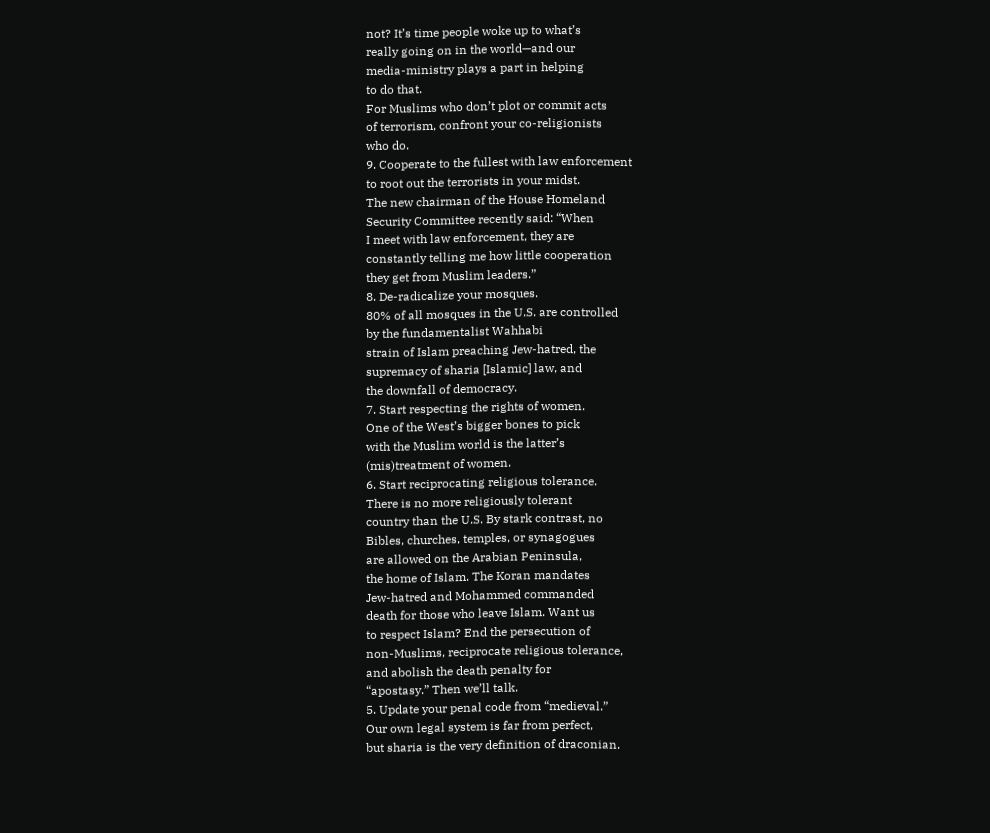not? It’s time people woke up to what’s
really going on in the world—and our
media-ministry plays a part in helping
to do that.
For Muslims who don’t plot or commit acts
of terrorism, confront your co-religionists
who do.
9. Cooperate to the fullest with law enforcement
to root out the terrorists in your midst.
The new chairman of the House Homeland
Security Committee recently said: “When
I meet with law enforcement, they are
constantly telling me how little cooperation
they get from Muslim leaders.”
8. De-radicalize your mosques.
80% of all mosques in the U.S. are controlled
by the fundamentalist Wahhabi
strain of Islam preaching Jew-hatred, the
supremacy of sharia [Islamic] law, and
the downfall of democracy.
7. Start respecting the rights of women.
One of the West’s bigger bones to pick
with the Muslim world is the latter’s
(mis)treatment of women.
6. Start reciprocating religious tolerance.
There is no more religiously tolerant
country than the U.S. By stark contrast, no
Bibles, churches, temples, or synagogues
are allowed on the Arabian Peninsula,
the home of Islam. The Koran mandates
Jew-hatred and Mohammed commanded
death for those who leave Islam. Want us
to respect Islam? End the persecution of
non-Muslims, reciprocate religious tolerance,
and abolish the death penalty for
“apostasy.” Then we’ll talk.
5. Update your penal code from “medieval.”
Our own legal system is far from perfect,
but sharia is the very definition of draconian.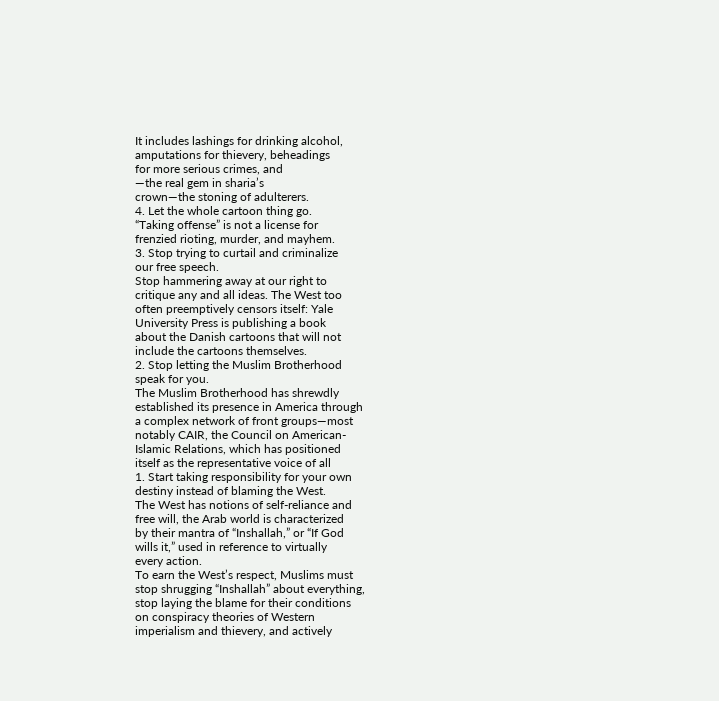It includes lashings for drinking alcohol,
amputations for thievery, beheadings
for more serious crimes, and
—the real gem in sharia’s
crown—the stoning of adulterers.
4. Let the whole cartoon thing go.
“Taking offense” is not a license for
frenzied rioting, murder, and mayhem.
3. Stop trying to curtail and criminalize
our free speech.
Stop hammering away at our right to
critique any and all ideas. The West too
often preemptively censors itself: Yale
University Press is publishing a book
about the Danish cartoons that will not
include the cartoons themselves.
2. Stop letting the Muslim Brotherhood
speak for you.
The Muslim Brotherhood has shrewdly
established its presence in America through
a complex network of front groups—most
notably CAIR, the Council on American-
Islamic Relations, which has positioned
itself as the representative voice of all
1. Start taking responsibility for your own
destiny instead of blaming the West.
The West has notions of self-reliance and
free will, the Arab world is characterized
by their mantra of “Inshallah,” or “If God
wills it,” used in reference to virtually
every action.
To earn the West’s respect, Muslims must
stop shrugging “Inshallah” about everything,
stop laying the blame for their conditions
on conspiracy theories of Western
imperialism and thievery, and actively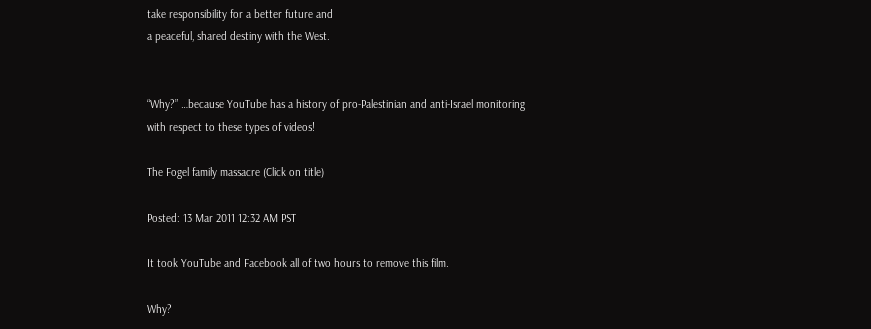take responsibility for a better future and
a peaceful, shared destiny with the West.


“Why?” …because YouTube has a history of pro-Palestinian and anti-Israel monitoring with respect to these types of videos!

The Fogel family massacre (Click on title)

Posted: 13 Mar 2011 12:32 AM PST

It took YouTube and Facebook all of two hours to remove this film.

Why?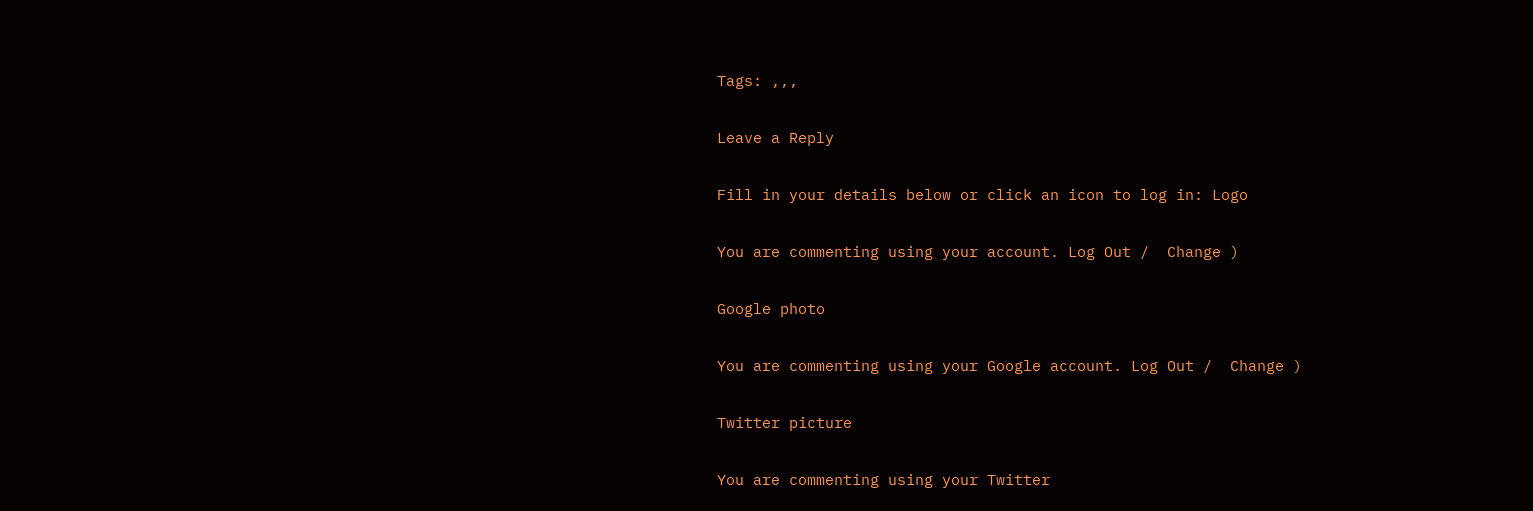Tags: ,,,

Leave a Reply

Fill in your details below or click an icon to log in: Logo

You are commenting using your account. Log Out /  Change )

Google photo

You are commenting using your Google account. Log Out /  Change )

Twitter picture

You are commenting using your Twitter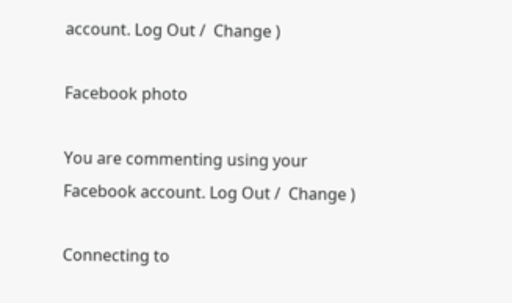account. Log Out /  Change )

Facebook photo

You are commenting using your Facebook account. Log Out /  Change )

Connecting to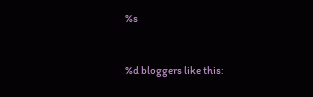%s


%d bloggers like this: